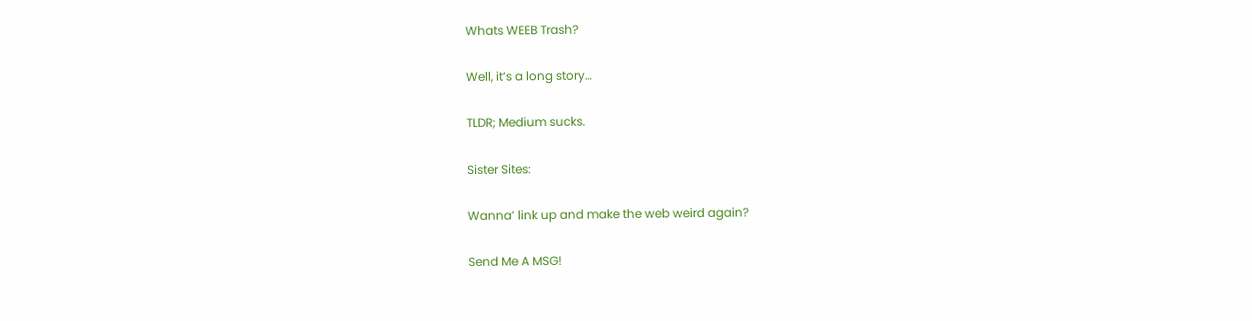Whats WEEB Trash?

Well, it’s a long story…

TLDR; Medium sucks.

Sister Sites:

Wanna’ link up and make the web weird again?

Send Me A MSG!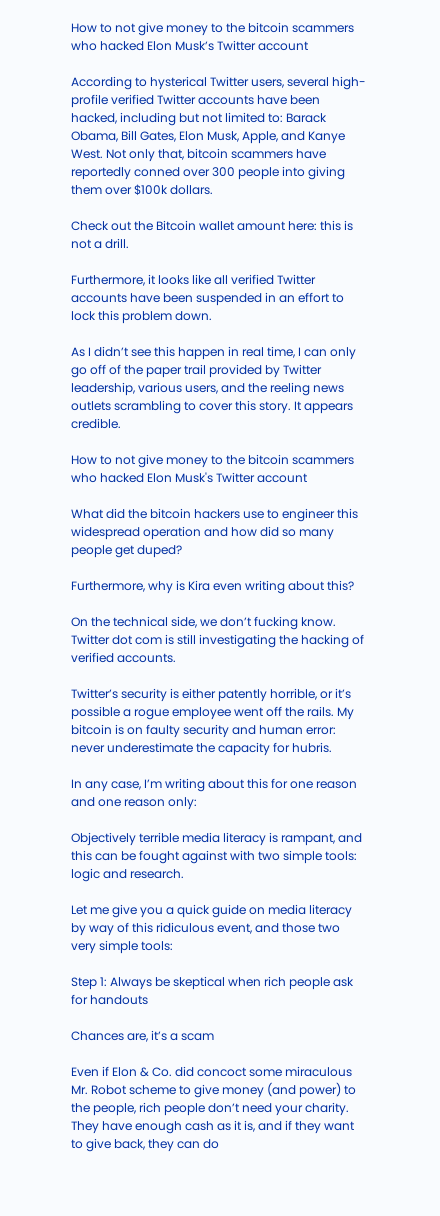How to not give money to the bitcoin scammers who hacked Elon Musk’s Twitter account

According to hysterical Twitter users, several high-profile verified Twitter accounts have been hacked, including but not limited to: Barack Obama, Bill Gates, Elon Musk, Apple, and Kanye West. Not only that, bitcoin scammers have reportedly conned over 300 people into giving them over $100k dollars.

Check out the Bitcoin wallet amount here: this is not a drill.

Furthermore, it looks like all verified Twitter accounts have been suspended in an effort to lock this problem down.

As I didn’t see this happen in real time, I can only go off of the paper trail provided by Twitter leadership, various users, and the reeling news outlets scrambling to cover this story. It appears credible.

How to not give money to the bitcoin scammers who hacked Elon Musk's Twitter account

What did the bitcoin hackers use to engineer this widespread operation and how did so many people get duped?

Furthermore, why is Kira even writing about this?

On the technical side, we don’t fucking know. Twitter dot com is still investigating the hacking of verified accounts.

Twitter’s security is either patently horrible, or it’s possible a rogue employee went off the rails. My bitcoin is on faulty security and human error: never underestimate the capacity for hubris.

In any case, I’m writing about this for one reason and one reason only:

Objectively terrible media literacy is rampant, and this can be fought against with two simple tools: logic and research.

Let me give you a quick guide on media literacy by way of this ridiculous event, and those two very simple tools:

Step 1: Always be skeptical when rich people ask for handouts

Chances are, it’s a scam

Even if Elon & Co. did concoct some miraculous Mr. Robot scheme to give money (and power) to the people, rich people don’t need your charity. They have enough cash as it is, and if they want to give back, they can do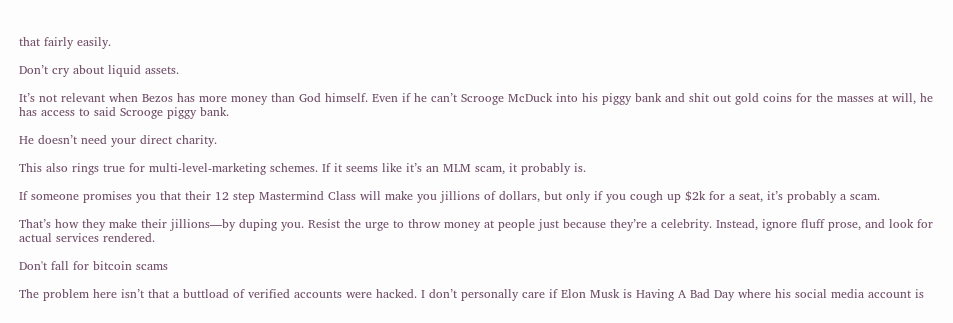that fairly easily.

Don’t cry about liquid assets.

It’s not relevant when Bezos has more money than God himself. Even if he can’t Scrooge McDuck into his piggy bank and shit out gold coins for the masses at will, he has access to said Scrooge piggy bank.

He doesn’t need your direct charity.

This also rings true for multi-level-marketing schemes. If it seems like it’s an MLM scam, it probably is.

If someone promises you that their 12 step Mastermind Class will make you jillions of dollars, but only if you cough up $2k for a seat, it’s probably a scam.

That’s how they make their jillions—by duping you. Resist the urge to throw money at people just because they’re a celebrity. Instead, ignore fluff prose, and look for actual services rendered.

Don't fall for bitcoin scams

The problem here isn’t that a buttload of verified accounts were hacked. I don’t personally care if Elon Musk is Having A Bad Day where his social media account is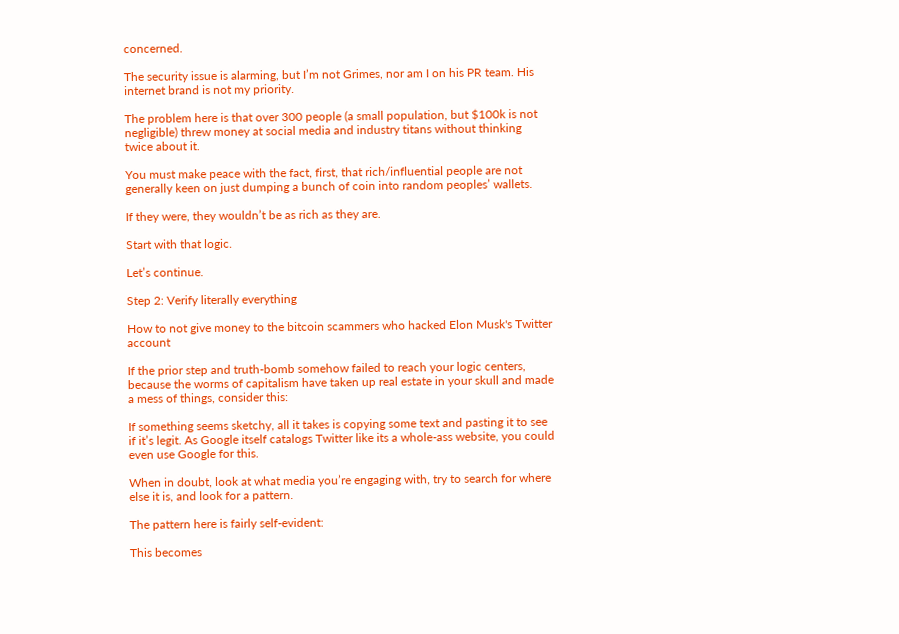concerned.

The security issue is alarming, but I’m not Grimes, nor am I on his PR team. His internet brand is not my priority.

The problem here is that over 300 people (a small population, but $100k is not negligible) threw money at social media and industry titans without thinking twice about it.

You must make peace with the fact, first, that rich/influential people are not generally keen on just dumping a bunch of coin into random peoples’ wallets.

If they were, they wouldn’t be as rich as they are.

Start with that logic.

Let’s continue.

Step 2: Verify literally everything

How to not give money to the bitcoin scammers who hacked Elon Musk's Twitter account

If the prior step and truth-bomb somehow failed to reach your logic centers, because the worms of capitalism have taken up real estate in your skull and made a mess of things, consider this:

If something seems sketchy, all it takes is copying some text and pasting it to see if it’s legit. As Google itself catalogs Twitter like its a whole-ass website, you could even use Google for this.

When in doubt, look at what media you’re engaging with, try to search for where else it is, and look for a pattern.

The pattern here is fairly self-evident:

This becomes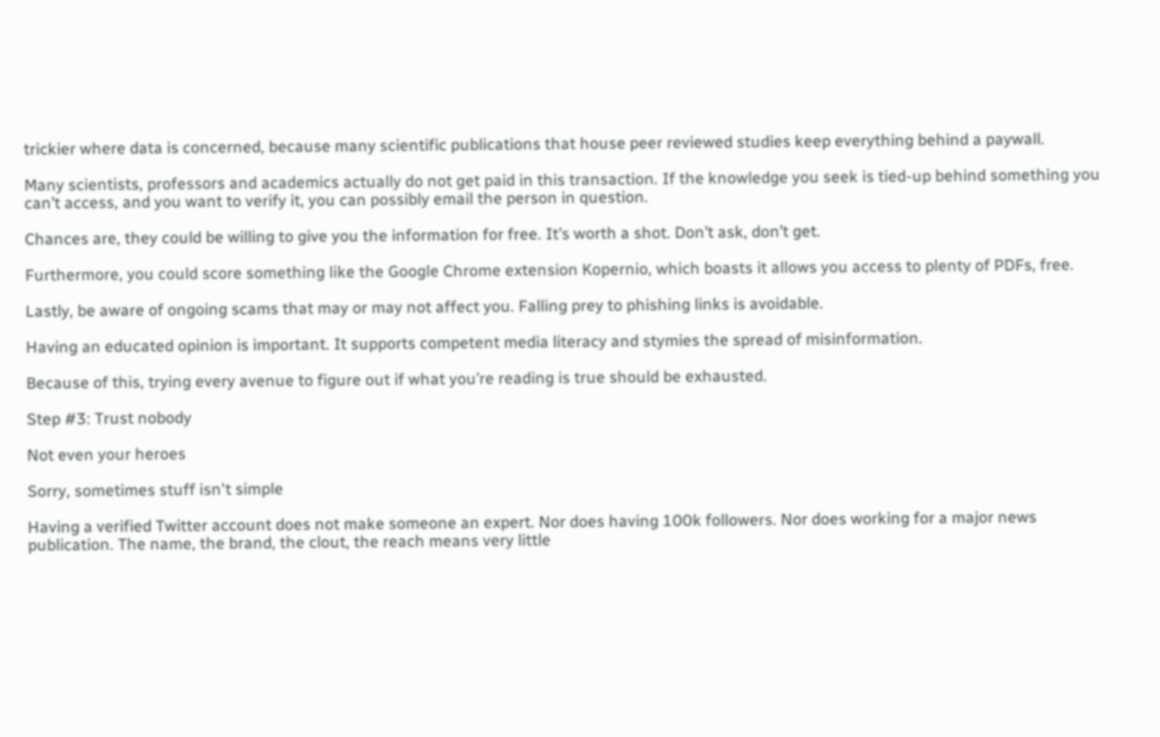trickier where data is concerned, because many scientific publications that house peer reviewed studies keep everything behind a paywall.

Many scientists, professors and academics actually do not get paid in this transaction. If the knowledge you seek is tied-up behind something you can’t access, and you want to verify it, you can possibly email the person in question.

Chances are, they could be willing to give you the information for free. It’s worth a shot. Don’t ask, don’t get.

Furthermore, you could score something like the Google Chrome extension Kopernio, which boasts it allows you access to plenty of PDFs, free.

Lastly, be aware of ongoing scams that may or may not affect you. Falling prey to phishing links is avoidable.

Having an educated opinion is important. It supports competent media literacy and stymies the spread of misinformation.

Because of this, trying every avenue to figure out if what you’re reading is true should be exhausted.

Step #3: Trust nobody

Not even your heroes

Sorry, sometimes stuff isn't simple

Having a verified Twitter account does not make someone an expert. Nor does having 100k followers. Nor does working for a major news publication. The name, the brand, the clout, the reach means very little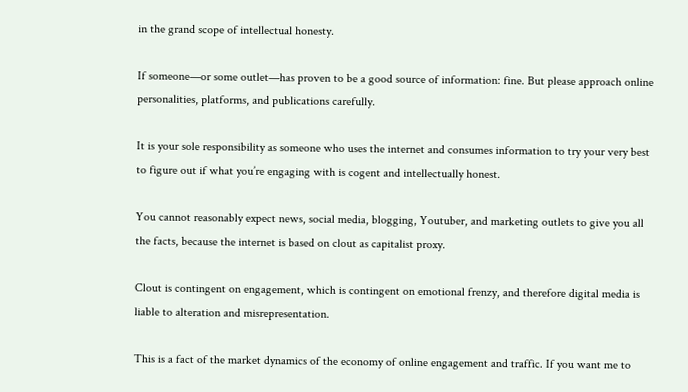in the grand scope of intellectual honesty.

If someone—or some outlet—has proven to be a good source of information: fine. But please approach online personalities, platforms, and publications carefully.

It is your sole responsibility as someone who uses the internet and consumes information to try your very best to figure out if what you’re engaging with is cogent and intellectually honest.

You cannot reasonably expect news, social media, blogging, Youtuber, and marketing outlets to give you all the facts, because the internet is based on clout as capitalist proxy.

Clout is contingent on engagement, which is contingent on emotional frenzy, and therefore digital media is liable to alteration and misrepresentation.

This is a fact of the market dynamics of the economy of online engagement and traffic. If you want me to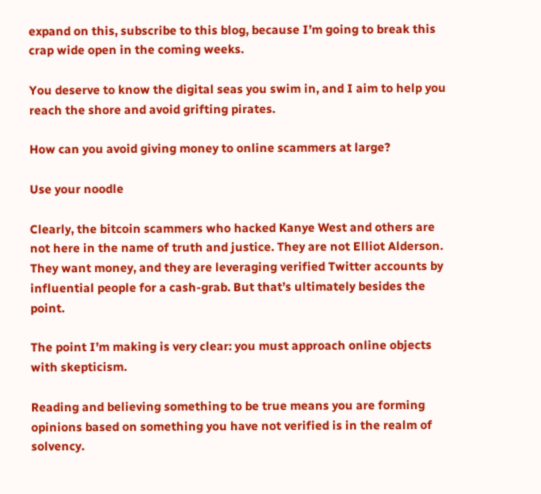expand on this, subscribe to this blog, because I’m going to break this crap wide open in the coming weeks.

You deserve to know the digital seas you swim in, and I aim to help you reach the shore and avoid grifting pirates.

How can you avoid giving money to online scammers at large?

Use your noodle

Clearly, the bitcoin scammers who hacked Kanye West and others are not here in the name of truth and justice. They are not Elliot Alderson. They want money, and they are leveraging verified Twitter accounts by influential people for a cash-grab. But that’s ultimately besides the point.

The point I’m making is very clear: you must approach online objects with skepticism.

Reading and believing something to be true means you are forming opinions based on something you have not verified is in the realm of solvency.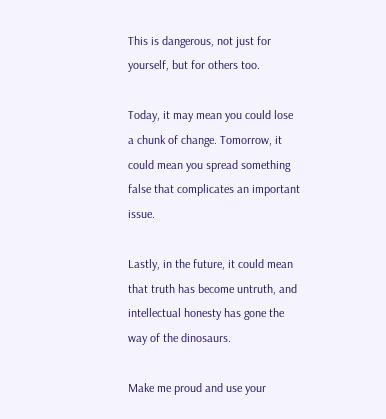This is dangerous, not just for yourself, but for others too.

Today, it may mean you could lose a chunk of change. Tomorrow, it could mean you spread something false that complicates an important issue.

Lastly, in the future, it could mean that truth has become untruth, and intellectual honesty has gone the way of the dinosaurs.

Make me proud and use your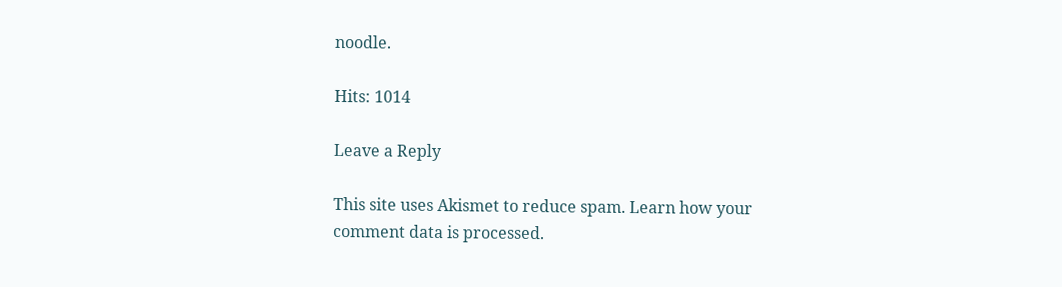noodle.

Hits: 1014

Leave a Reply

This site uses Akismet to reduce spam. Learn how your comment data is processed.